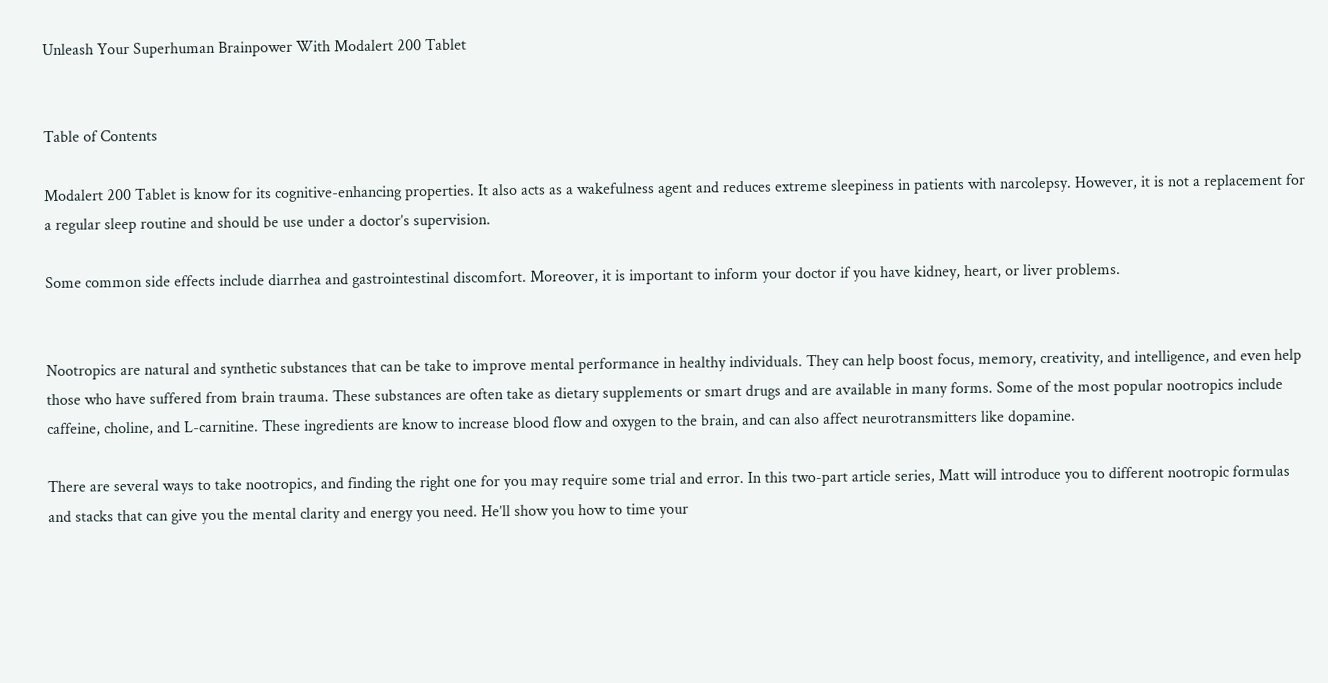Unleash Your Superhuman Brainpower With Modalert 200 Tablet


Table of Contents

Modalert 200 Tablet is know for its cognitive-enhancing properties. It also acts as a wakefulness agent and reduces extreme sleepiness in patients with narcolepsy. However, it is not a replacement for a regular sleep routine and should be use under a doctor’s supervision.

Some common side effects include diarrhea and gastrointestinal discomfort. Moreover, it is important to inform your doctor if you have kidney, heart, or liver problems.


Nootropics are natural and synthetic substances that can be take to improve mental performance in healthy individuals. They can help boost focus, memory, creativity, and intelligence, and even help those who have suffered from brain trauma. These substances are often take as dietary supplements or smart drugs and are available in many forms. Some of the most popular nootropics include caffeine, choline, and L-carnitine. These ingredients are know to increase blood flow and oxygen to the brain, and can also affect neurotransmitters like dopamine.

There are several ways to take nootropics, and finding the right one for you may require some trial and error. In this two-part article series, Matt will introduce you to different nootropic formulas and stacks that can give you the mental clarity and energy you need. He’ll show you how to time your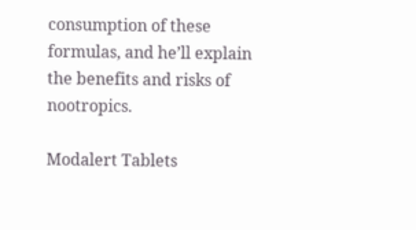consumption of these formulas, and he’ll explain the benefits and risks of nootropics.

Modalert Tablets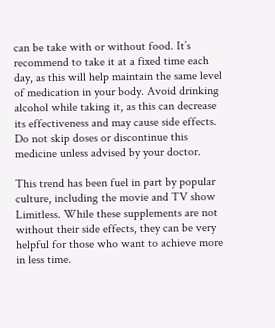can be take with or without food. It’s recommend to take it at a fixed time each day, as this will help maintain the same level of medication in your body. Avoid drinking alcohol while taking it, as this can decrease its effectiveness and may cause side effects. Do not skip doses or discontinue this medicine unless advised by your doctor.

This trend has been fuel in part by popular culture, including the movie and TV show Limitless. While these supplements are not without their side effects, they can be very helpful for those who want to achieve more in less time.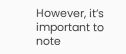However, it’s important to note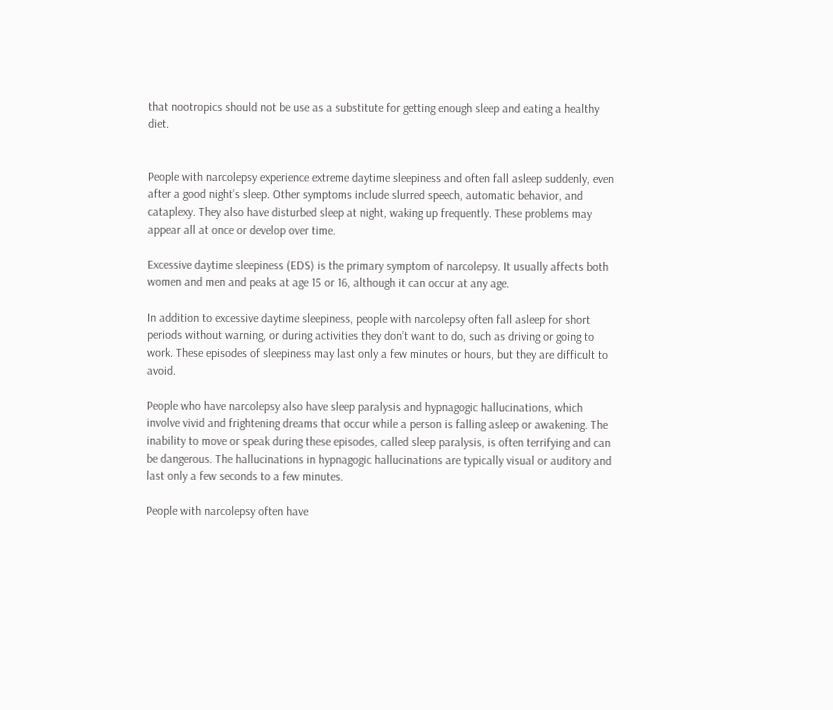that nootropics should not be use as a substitute for getting enough sleep and eating a healthy diet.


People with narcolepsy experience extreme daytime sleepiness and often fall asleep suddenly, even after a good night’s sleep. Other symptoms include slurred speech, automatic behavior, and cataplexy. They also have disturbed sleep at night, waking up frequently. These problems may appear all at once or develop over time.

Excessive daytime sleepiness (EDS) is the primary symptom of narcolepsy. It usually affects both women and men and peaks at age 15 or 16, although it can occur at any age.

In addition to excessive daytime sleepiness, people with narcolepsy often fall asleep for short periods without warning, or during activities they don’t want to do, such as driving or going to work. These episodes of sleepiness may last only a few minutes or hours, but they are difficult to avoid.

People who have narcolepsy also have sleep paralysis and hypnagogic hallucinations, which involve vivid and frightening dreams that occur while a person is falling asleep or awakening. The inability to move or speak during these episodes, called sleep paralysis, is often terrifying and can be dangerous. The hallucinations in hypnagogic hallucinations are typically visual or auditory and last only a few seconds to a few minutes.

People with narcolepsy often have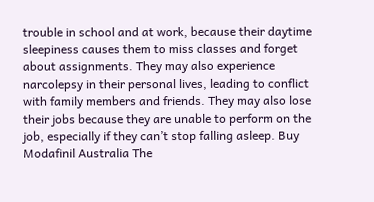trouble in school and at work, because their daytime sleepiness causes them to miss classes and forget about assignments. They may also experience narcolepsy in their personal lives, leading to conflict with family members and friends. They may also lose their jobs because they are unable to perform on the job, especially if they can’t stop falling asleep. Buy Modafinil Australia The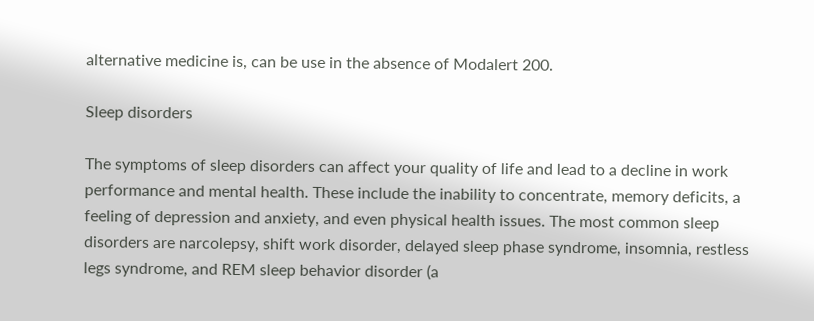alternative medicine is, can be use in the absence of Modalert 200.

Sleep disorders

The symptoms of sleep disorders can affect your quality of life and lead to a decline in work performance and mental health. These include the inability to concentrate, memory deficits, a feeling of depression and anxiety, and even physical health issues. The most common sleep disorders are narcolepsy, shift work disorder, delayed sleep phase syndrome, insomnia, restless legs syndrome, and REM sleep behavior disorder (a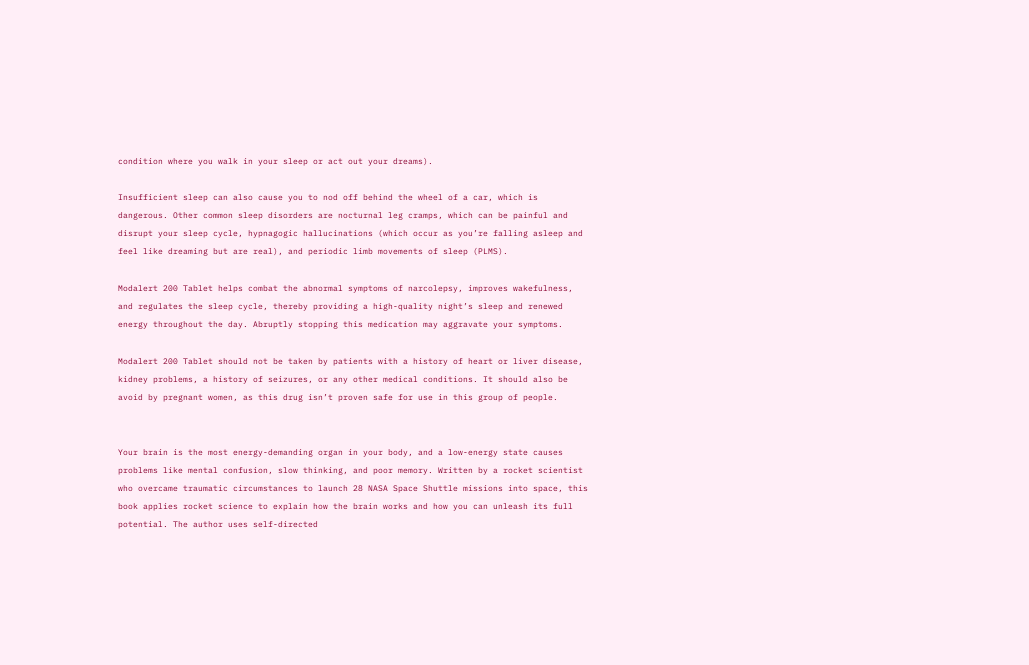condition where you walk in your sleep or act out your dreams).

Insufficient sleep can also cause you to nod off behind the wheel of a car, which is dangerous. Other common sleep disorders are nocturnal leg cramps, which can be painful and disrupt your sleep cycle, hypnagogic hallucinations (which occur as you’re falling asleep and feel like dreaming but are real), and periodic limb movements of sleep (PLMS).

Modalert 200 Tablet helps combat the abnormal symptoms of narcolepsy, improves wakefulness, and regulates the sleep cycle, thereby providing a high-quality night’s sleep and renewed energy throughout the day. Abruptly stopping this medication may aggravate your symptoms.

Modalert 200 Tablet should not be taken by patients with a history of heart or liver disease, kidney problems, a history of seizures, or any other medical conditions. It should also be avoid by pregnant women, as this drug isn’t proven safe for use in this group of people.


Your brain is the most energy-demanding organ in your body, and a low-energy state causes problems like mental confusion, slow thinking, and poor memory. Written by a rocket scientist who overcame traumatic circumstances to launch 28 NASA Space Shuttle missions into space, this book applies rocket science to explain how the brain works and how you can unleash its full potential. The author uses self-directed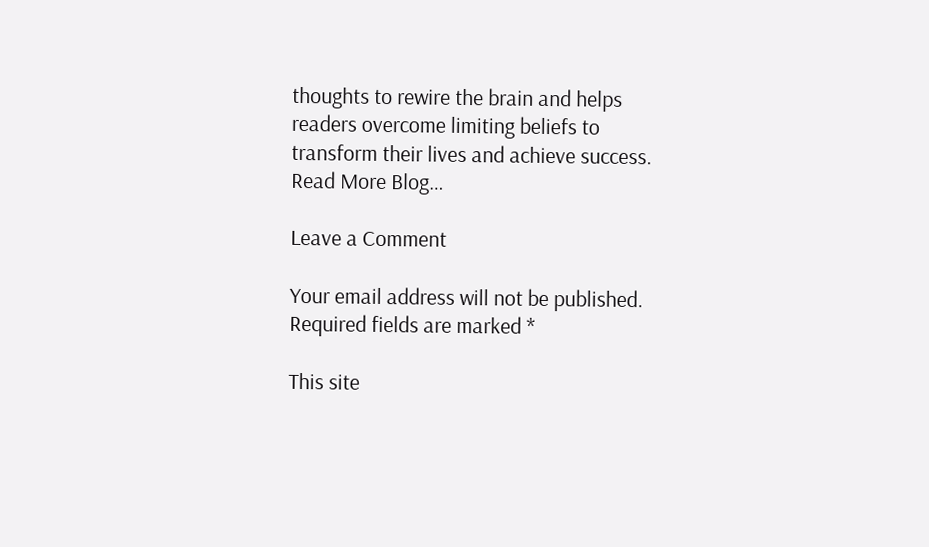thoughts to rewire the brain and helps readers overcome limiting beliefs to transform their lives and achieve success. Read More Blog…

Leave a Comment

Your email address will not be published. Required fields are marked *

This site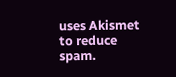uses Akismet to reduce spam.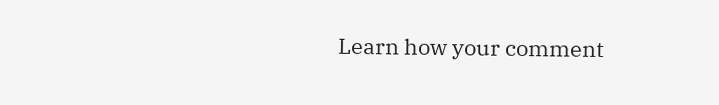Learn how your comment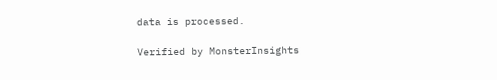data is processed.

Verified by MonsterInsights